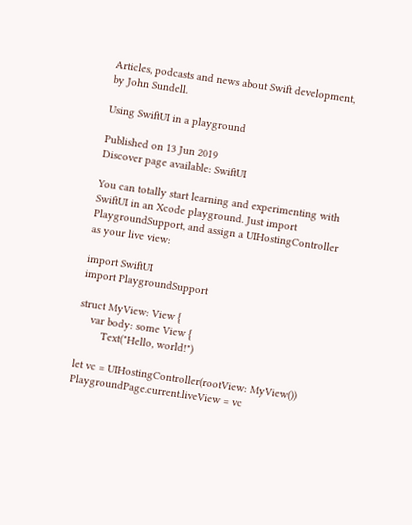Articles, podcasts and news about Swift development, by John Sundell.

Using SwiftUI in a playground

Published on 13 Jun 2019
Discover page available: SwiftUI

You can totally start learning and experimenting with SwiftUI in an Xcode playground. Just import PlaygroundSupport, and assign a UIHostingController as your live view:

import SwiftUI
import PlaygroundSupport

struct MyView: View {
    var body: some View {
        Text("Hello, world!")

let vc = UIHostingController(rootView: MyView())
PlaygroundPage.current.liveView = vc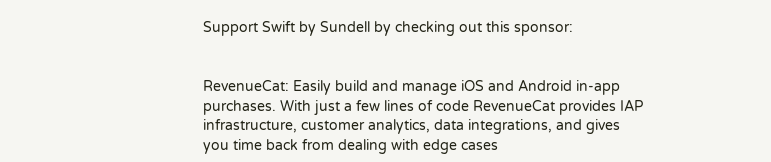Support Swift by Sundell by checking out this sponsor:


RevenueCat: Easily build and manage iOS and Android in-app purchases. With just a few lines of code RevenueCat provides IAP infrastructure, customer analytics, data integrations, and gives you time back from dealing with edge cases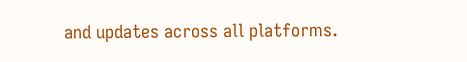and updates across all platforms.